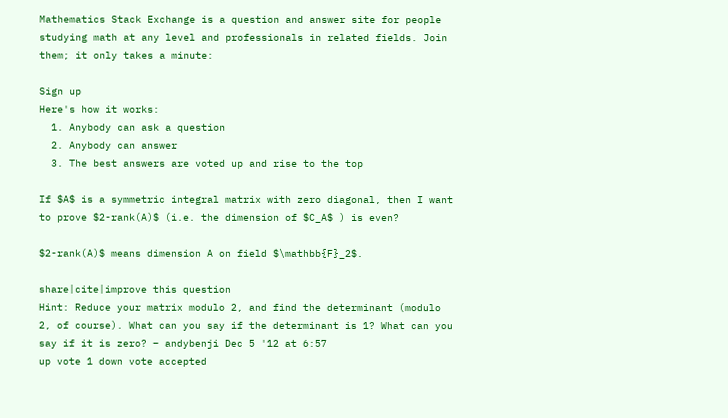Mathematics Stack Exchange is a question and answer site for people studying math at any level and professionals in related fields. Join them; it only takes a minute:

Sign up
Here's how it works:
  1. Anybody can ask a question
  2. Anybody can answer
  3. The best answers are voted up and rise to the top

If $A$ is a symmetric integral matrix with zero diagonal, then I want to prove $2-rank(A)$ (i.e. the dimension of $C_A$ ) is even?

$2-rank(A)$ means dimension A on field $\mathbb{F}_2$.

share|cite|improve this question
Hint: Reduce your matrix modulo 2, and find the determinant (modulo 2, of course). What can you say if the determinant is 1? What can you say if it is zero? – andybenji Dec 5 '12 at 6:57
up vote 1 down vote accepted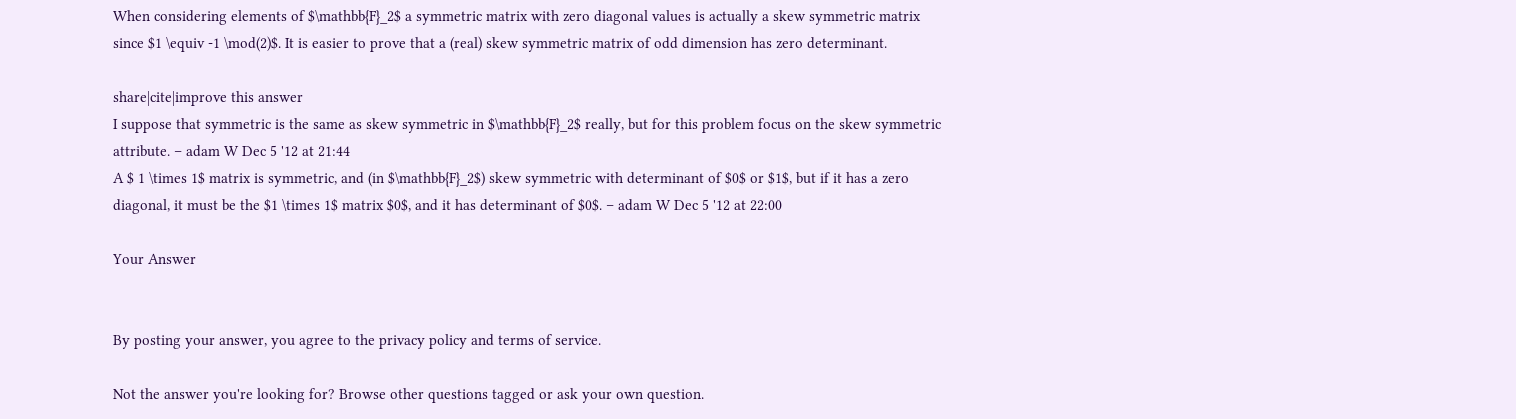When considering elements of $\mathbb{F}_2$ a symmetric matrix with zero diagonal values is actually a skew symmetric matrix since $1 \equiv -1 \mod(2)$. It is easier to prove that a (real) skew symmetric matrix of odd dimension has zero determinant.

share|cite|improve this answer
I suppose that symmetric is the same as skew symmetric in $\mathbb{F}_2$ really, but for this problem focus on the skew symmetric attribute. – adam W Dec 5 '12 at 21:44
A $ 1 \times 1$ matrix is symmetric, and (in $\mathbb{F}_2$) skew symmetric with determinant of $0$ or $1$, but if it has a zero diagonal, it must be the $1 \times 1$ matrix $0$, and it has determinant of $0$. – adam W Dec 5 '12 at 22:00

Your Answer


By posting your answer, you agree to the privacy policy and terms of service.

Not the answer you're looking for? Browse other questions tagged or ask your own question.